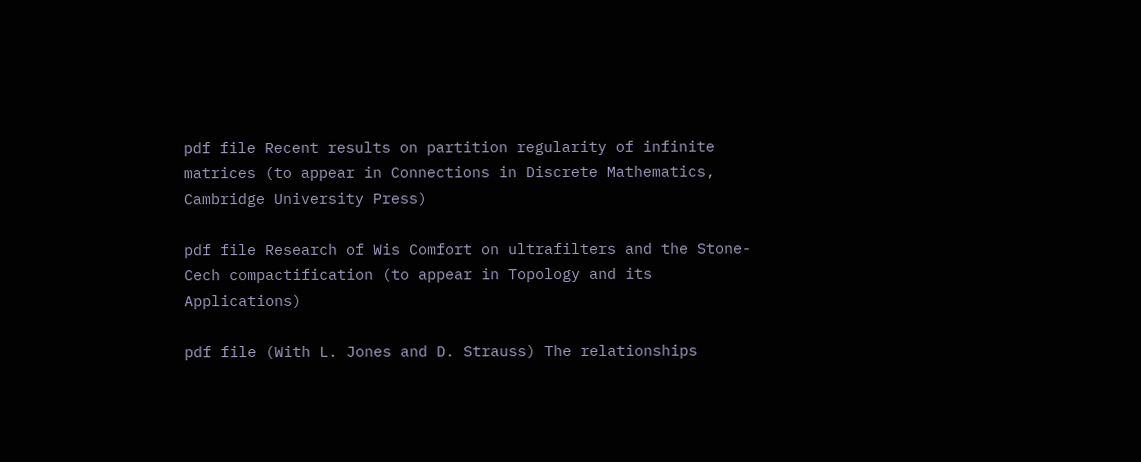pdf file Recent results on partition regularity of infinite matrices (to appear in Connections in Discrete Mathematics, Cambridge University Press)

pdf file Research of Wis Comfort on ultrafilters and the Stone-Cech compactification (to appear in Topology and its Applications)

pdf file (With L. Jones and D. Strauss) The relationships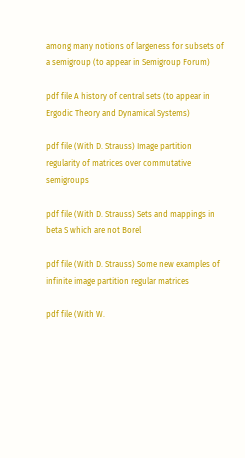among many notions of largeness for subsets of a semigroup (to appear in Semigroup Forum)

pdf file A history of central sets (to appear in Ergodic Theory and Dynamical Systems)

pdf file (With D. Strauss) Image partition regularity of matrices over commutative semigroups

pdf file (With D. Strauss) Sets and mappings in beta S which are not Borel

pdf file (With D. Strauss) Some new examples of infinite image partition regular matrices

pdf file (With W.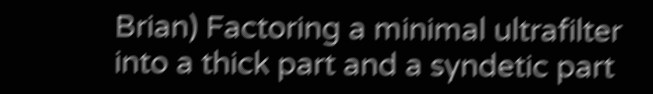Brian) Factoring a minimal ultrafilter into a thick part and a syndetic part